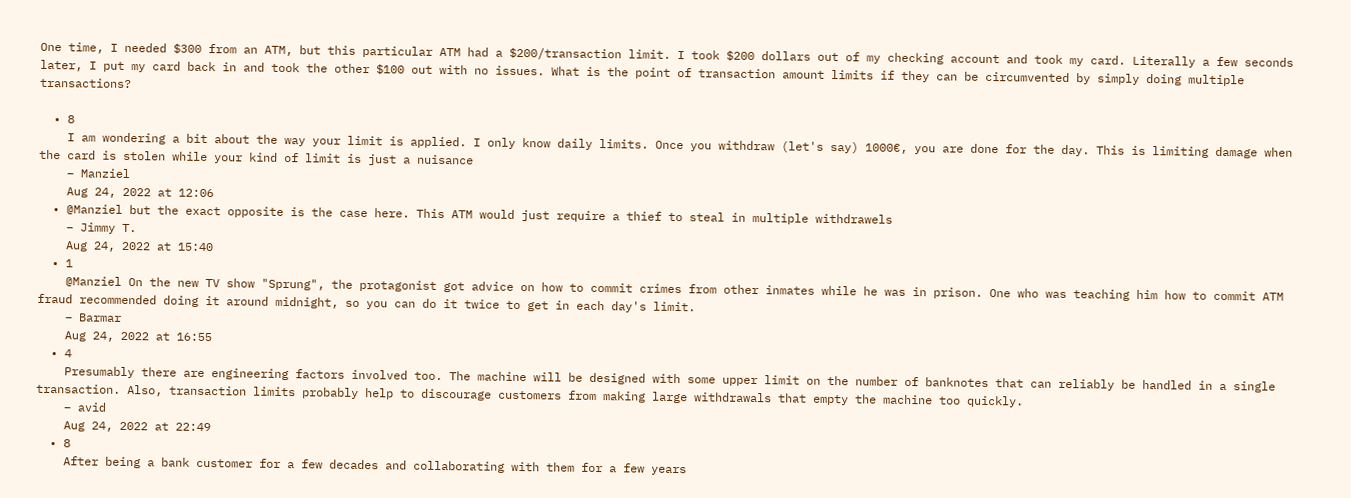One time, I needed $300 from an ATM, but this particular ATM had a $200/transaction limit. I took $200 dollars out of my checking account and took my card. Literally a few seconds later, I put my card back in and took the other $100 out with no issues. What is the point of transaction amount limits if they can be circumvented by simply doing multiple transactions?

  • 8
    I am wondering a bit about the way your limit is applied. I only know daily limits. Once you withdraw (let's say) 1000€, you are done for the day. This is limiting damage when the card is stolen while your kind of limit is just a nuisance
    – Manziel
    Aug 24, 2022 at 12:06
  • @Manziel but the exact opposite is the case here. This ATM would just require a thief to steal in multiple withdrawels
    – Jimmy T.
    Aug 24, 2022 at 15:40
  • 1
    @Manziel On the new TV show "Sprung", the protagonist got advice on how to commit crimes from other inmates while he was in prison. One who was teaching him how to commit ATM fraud recommended doing it around midnight, so you can do it twice to get in each day's limit.
    – Barmar
    Aug 24, 2022 at 16:55
  • 4
    Presumably there are engineering factors involved too. The machine will be designed with some upper limit on the number of banknotes that can reliably be handled in a single transaction. Also, transaction limits probably help to discourage customers from making large withdrawals that empty the machine too quickly.
    – avid
    Aug 24, 2022 at 22:49
  • 8
    After being a bank customer for a few decades and collaborating with them for a few years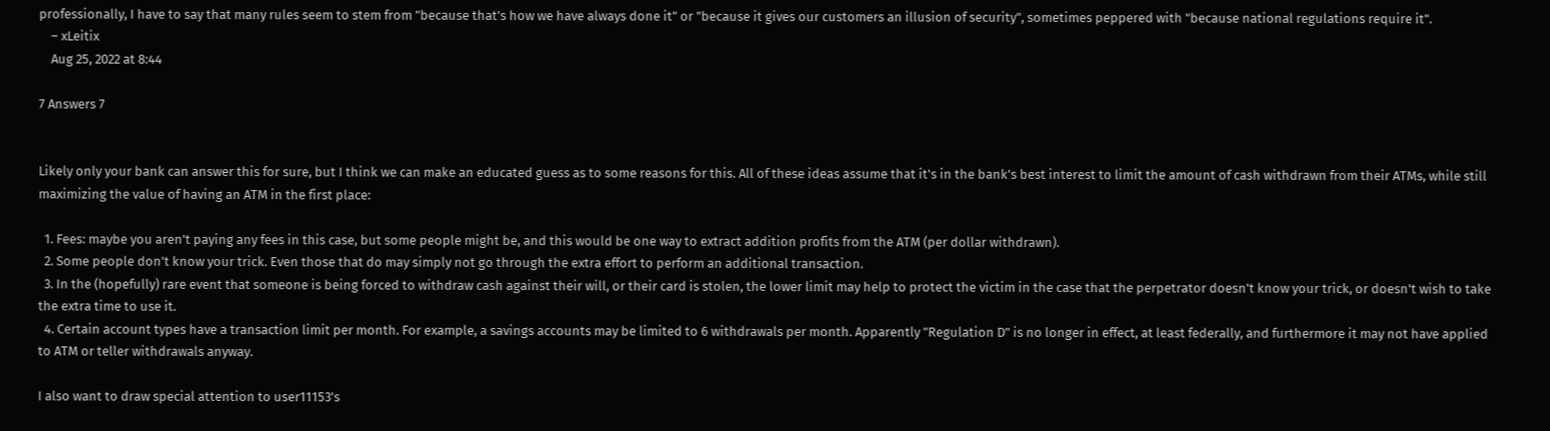professionally, I have to say that many rules seem to stem from "because that's how we have always done it" or "because it gives our customers an illusion of security", sometimes peppered with "because national regulations require it".
    – xLeitix
    Aug 25, 2022 at 8:44

7 Answers 7


Likely only your bank can answer this for sure, but I think we can make an educated guess as to some reasons for this. All of these ideas assume that it's in the bank's best interest to limit the amount of cash withdrawn from their ATMs, while still maximizing the value of having an ATM in the first place:

  1. Fees: maybe you aren't paying any fees in this case, but some people might be, and this would be one way to extract addition profits from the ATM (per dollar withdrawn).
  2. Some people don't know your trick. Even those that do may simply not go through the extra effort to perform an additional transaction.
  3. In the (hopefully) rare event that someone is being forced to withdraw cash against their will, or their card is stolen, the lower limit may help to protect the victim in the case that the perpetrator doesn't know your trick, or doesn't wish to take the extra time to use it.
  4. Certain account types have a transaction limit per month. For example, a savings accounts may be limited to 6 withdrawals per month. Apparently "Regulation D" is no longer in effect, at least federally, and furthermore it may not have applied to ATM or teller withdrawals anyway.

I also want to draw special attention to user11153's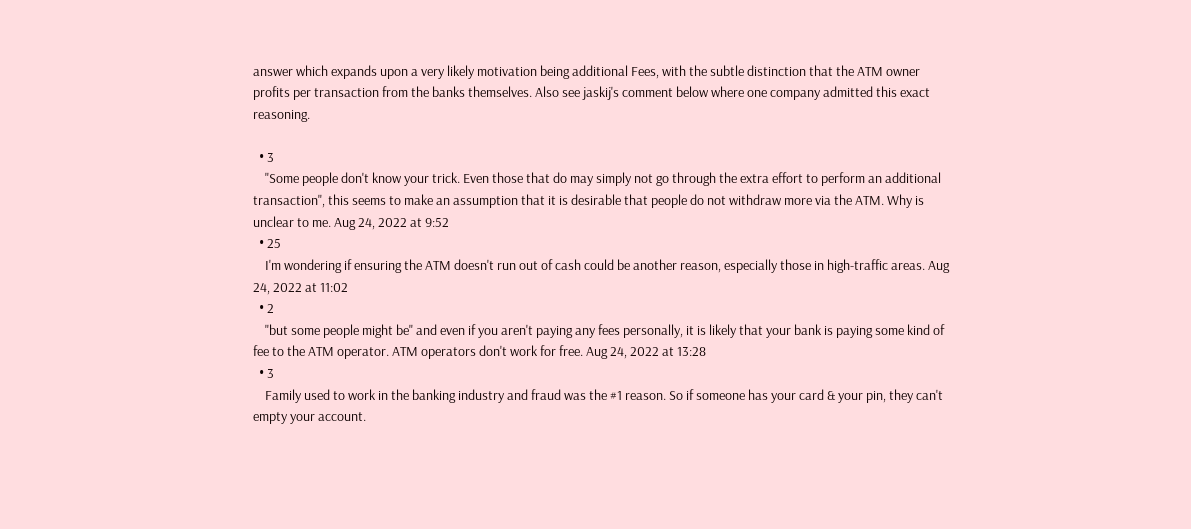answer which expands upon a very likely motivation being additional Fees, with the subtle distinction that the ATM owner profits per transaction from the banks themselves. Also see jaskij's comment below where one company admitted this exact reasoning.

  • 3
    "Some people don't know your trick. Even those that do may simply not go through the extra effort to perform an additional transaction", this seems to make an assumption that it is desirable that people do not withdraw more via the ATM. Why is unclear to me. Aug 24, 2022 at 9:52
  • 25
    I'm wondering if ensuring the ATM doesn't run out of cash could be another reason, especially those in high-traffic areas. Aug 24, 2022 at 11:02
  • 2
    "but some people might be" and even if you aren't paying any fees personally, it is likely that your bank is paying some kind of fee to the ATM operator. ATM operators don't work for free. Aug 24, 2022 at 13:28
  • 3
    Family used to work in the banking industry and fraud was the #1 reason. So if someone has your card & your pin, they can't empty your account.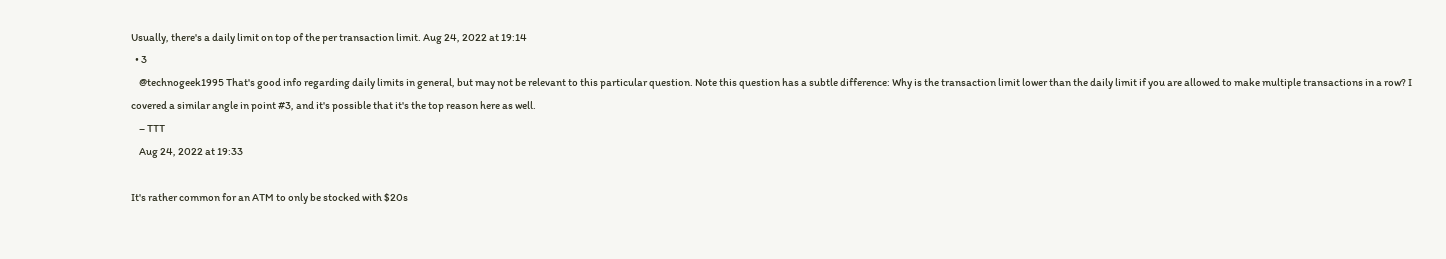Usually, there's a daily limit on top of the per transaction limit. Aug 24, 2022 at 19:14
  • 3
    @technogeek1995 That's good info regarding daily limits in general, but may not be relevant to this particular question. Note this question has a subtle difference: Why is the transaction limit lower than the daily limit if you are allowed to make multiple transactions in a row? I covered a similar angle in point #3, and it's possible that it's the top reason here as well.
    – TTT
    Aug 24, 2022 at 19:33

It's rather common for an ATM to only be stocked with $20s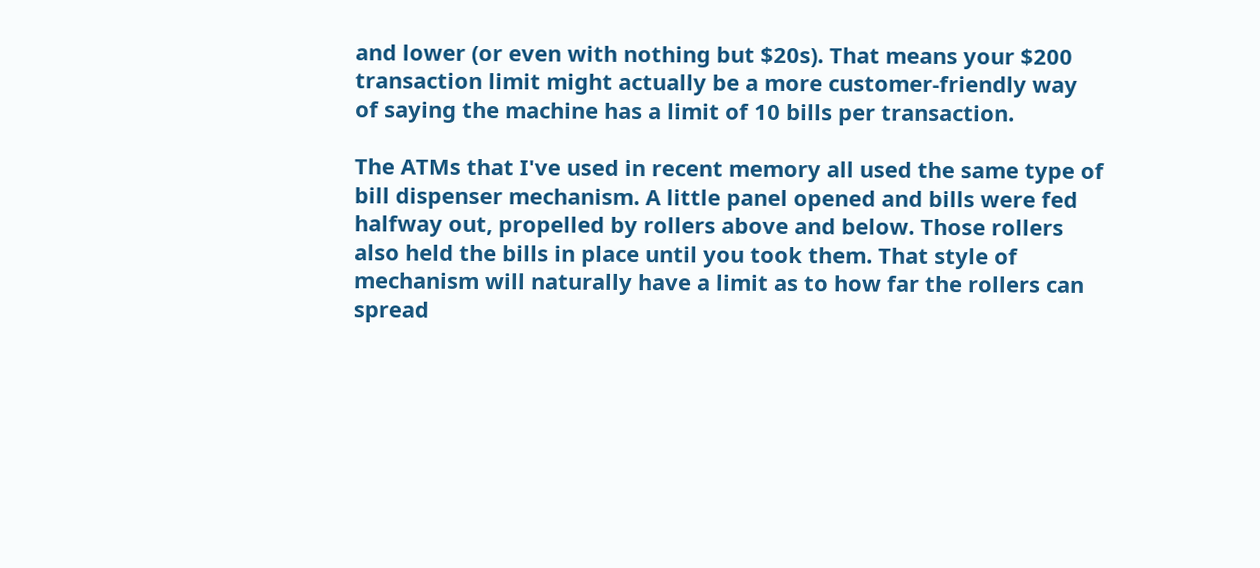and lower (or even with nothing but $20s). That means your $200 transaction limit might actually be a more customer-friendly way of saying the machine has a limit of 10 bills per transaction.

The ATMs that I've used in recent memory all used the same type of bill dispenser mechanism. A little panel opened and bills were fed halfway out, propelled by rollers above and below. Those rollers also held the bills in place until you took them. That style of mechanism will naturally have a limit as to how far the rollers can spread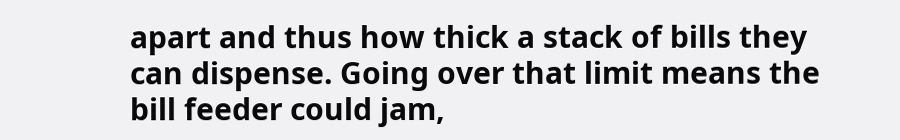apart and thus how thick a stack of bills they can dispense. Going over that limit means the bill feeder could jam,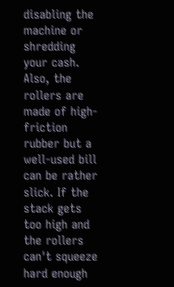disabling the machine or shredding your cash. Also, the rollers are made of high-friction rubber but a well-used bill can be rather slick. If the stack gets too high and the rollers can't squeeze hard enough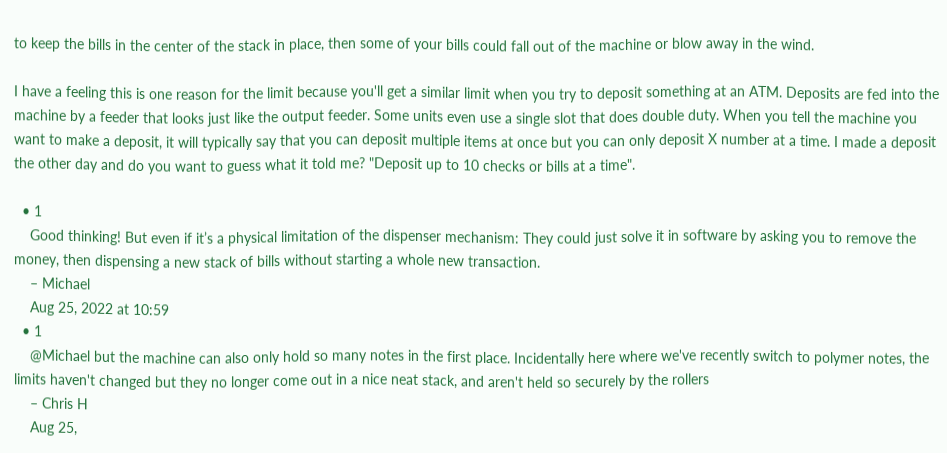to keep the bills in the center of the stack in place, then some of your bills could fall out of the machine or blow away in the wind.

I have a feeling this is one reason for the limit because you'll get a similar limit when you try to deposit something at an ATM. Deposits are fed into the machine by a feeder that looks just like the output feeder. Some units even use a single slot that does double duty. When you tell the machine you want to make a deposit, it will typically say that you can deposit multiple items at once but you can only deposit X number at a time. I made a deposit the other day and do you want to guess what it told me? "Deposit up to 10 checks or bills at a time".

  • 1
    Good thinking! But even if it’s a physical limitation of the dispenser mechanism: They could just solve it in software by asking you to remove the money, then dispensing a new stack of bills without starting a whole new transaction.
    – Michael
    Aug 25, 2022 at 10:59
  • 1
    @Michael but the machine can also only hold so many notes in the first place. Incidentally here where we've recently switch to polymer notes, the limits haven't changed but they no longer come out in a nice neat stack, and aren't held so securely by the rollers
    – Chris H
    Aug 25,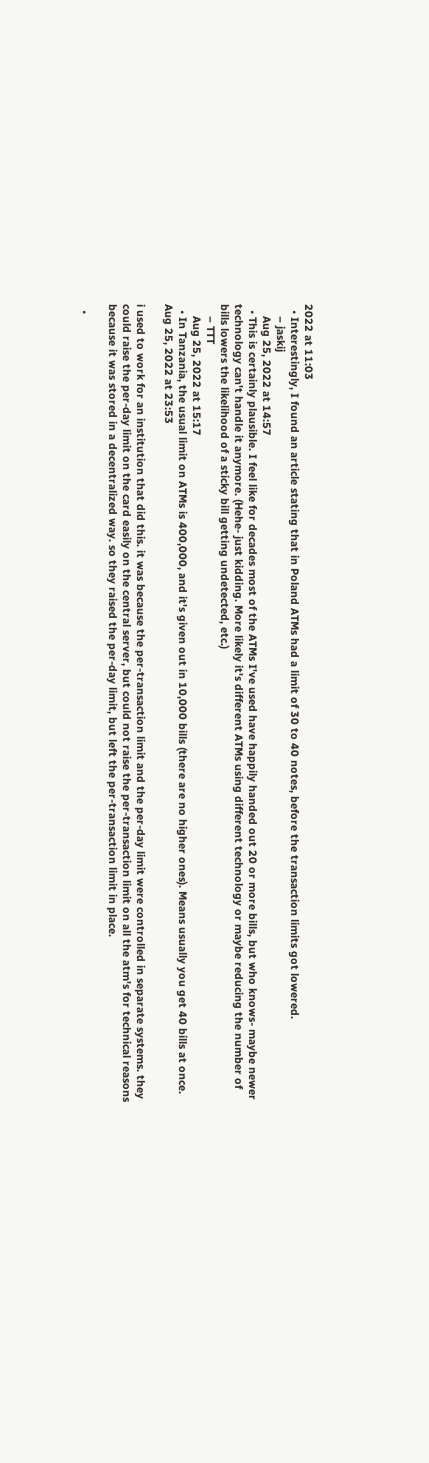2022 at 11:03
  • Interestingly, I found an article stating that in Poland ATMs had a limit of 30 to 40 notes, before the transaction limits got lowered.
    – jaskij
    Aug 25, 2022 at 14:57
  • This is certainly plausible. I feel like for decades most of the ATMs I've used have happily handed out 20 or more bills, but who knows- maybe newer technology can't handle it anymore. (Hehe- just kidding. More likely it's different ATMs using different technology or maybe reducing the number of bills lowers the likelihood of a sticky bill getting undetected, etc.)
    – TTT
    Aug 25, 2022 at 15:17
  • In Tanzania, the usual limit on ATMs is 400,000, and it's given out in 10,000 bills (there are no higher ones). Means usually you get 40 bills at once. Aug 25, 2022 at 23:53

i used to work for an institution that did this. it was because the per-transaction limit and the per-day limit were controlled in separate systems. they could raise the per-day limit on the card easily on the central server, but could not raise the per-transaction limit on all the atm's for technical reasons because it was stored in a decentralized way. so they raised the per-day limit, but left the per-transaction limit in place.

  •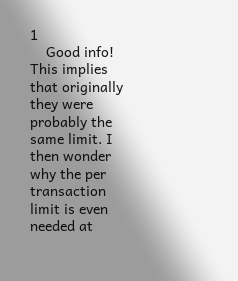1
    Good info! This implies that originally they were probably the same limit. I then wonder why the per transaction limit is even needed at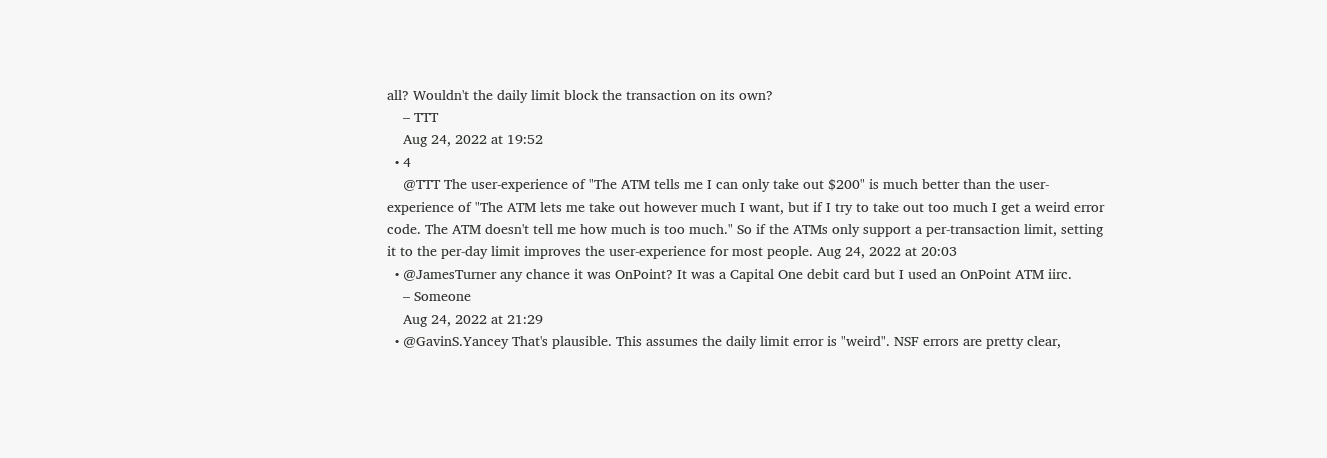all? Wouldn't the daily limit block the transaction on its own?
    – TTT
    Aug 24, 2022 at 19:52
  • 4
    @TTT The user-experience of "The ATM tells me I can only take out $200" is much better than the user-experience of "The ATM lets me take out however much I want, but if I try to take out too much I get a weird error code. The ATM doesn't tell me how much is too much." So if the ATMs only support a per-transaction limit, setting it to the per-day limit improves the user-experience for most people. Aug 24, 2022 at 20:03
  • @JamesTurner any chance it was OnPoint? It was a Capital One debit card but I used an OnPoint ATM iirc.
    – Someone
    Aug 24, 2022 at 21:29
  • @GavinS.Yancey That's plausible. This assumes the daily limit error is "weird". NSF errors are pretty clear,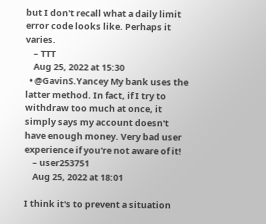but I don't recall what a daily limit error code looks like. Perhaps it varies.
    – TTT
    Aug 25, 2022 at 15:30
  • @GavinS.Yancey My bank uses the latter method. In fact, if I try to withdraw too much at once, it simply says my account doesn't have enough money. Very bad user experience if you're not aware of it!
    – user253751
    Aug 25, 2022 at 18:01

I think it's to prevent a situation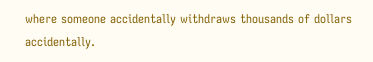where someone accidentally withdraws thousands of dollars accidentally.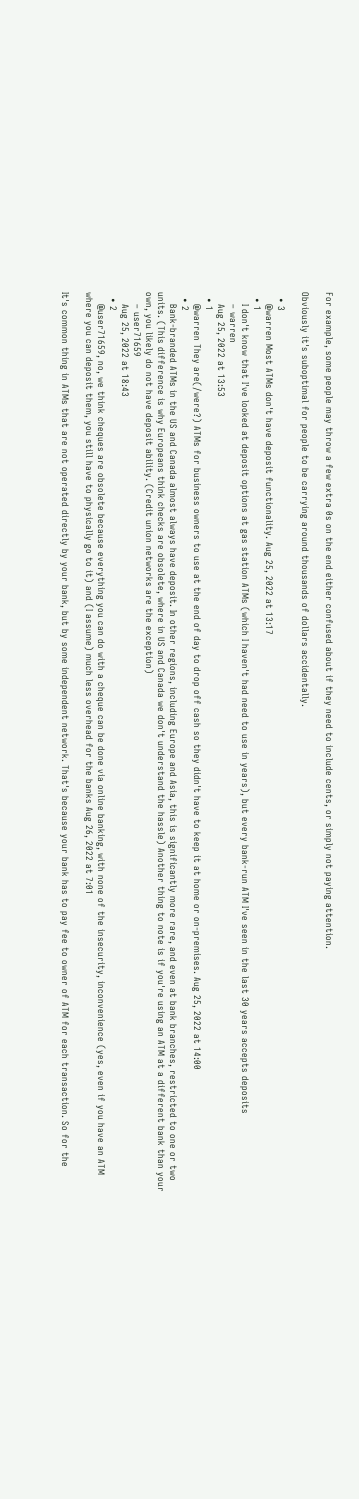For example, some people may throw a few extra 0s on the end either confused about if they need to include cents, or simply not paying attention.

Obviously it's suboptimal for people to be carrying around thousands of dollars accidentally.

  • 3
    @warren Most ATMs don't have deposit functionality. Aug 25, 2022 at 13:17
  • 1
    I don't know that I've looked at deposit options at gas station ATMs (which I haven't had need to use in years), but every bank-run ATM I've seen in the last 30 years accepts deposits
    – warren
    Aug 25, 2022 at 13:53
  • 1
    @warren They are(/were?) ATMs for business owners to use at the end of day to drop off cash so they didn't have to keep it at home or on-premises. Aug 25, 2022 at 14:00
  • 2
    Bank-branded ATMs in the US and Canada almost always have deposit. In other regions, including Europe and Asia, this is significantly more rare, and even at bank branches, restricted to one or two units. (This difference is why Europeans think checks are obsolete, where in US and Canada we don't understand the hassle) Another thing to note is if you're using an ATM at a different bank than your own, you likely do not have deposit ability. (Credit union networks are the exception)
    – user71659
    Aug 25, 2022 at 18:43
  • 2
    @user71659, no, we think cheques are obsolete because everything you can do with a cheque can be done via online banking, with none of the insecurity, inconvenience (yes, even if you have an ATM where you can deposit them, you still have to physically go to it) and (I assume) much less overhead for the banks Aug 26, 2022 at 7:01

It's common thing in ATMs that are not operated directly by your bank, but by some independent network. That's because your bank has to pay fee to owner of ATM for each transaction. So for the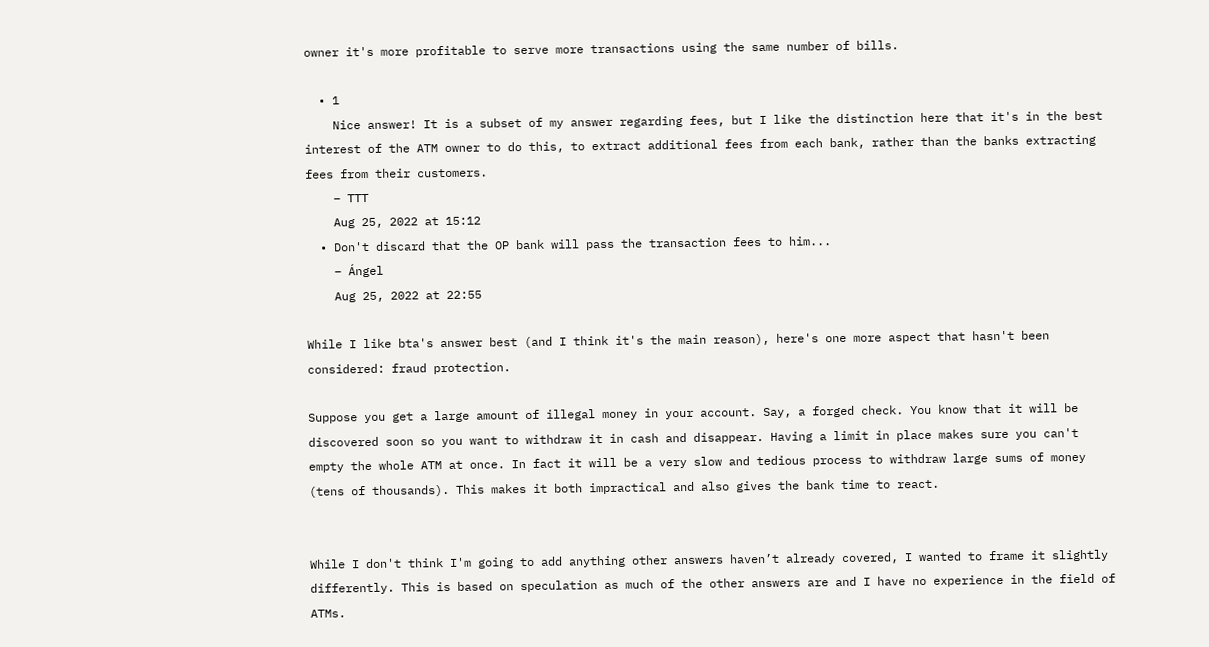owner it's more profitable to serve more transactions using the same number of bills.

  • 1
    Nice answer! It is a subset of my answer regarding fees, but I like the distinction here that it's in the best interest of the ATM owner to do this, to extract additional fees from each bank, rather than the banks extracting fees from their customers.
    – TTT
    Aug 25, 2022 at 15:12
  • Don't discard that the OP bank will pass the transaction fees to him...
    – Ángel
    Aug 25, 2022 at 22:55

While I like bta's answer best (and I think it's the main reason), here's one more aspect that hasn't been considered: fraud protection.

Suppose you get a large amount of illegal money in your account. Say, a forged check. You know that it will be discovered soon so you want to withdraw it in cash and disappear. Having a limit in place makes sure you can't empty the whole ATM at once. In fact it will be a very slow and tedious process to withdraw large sums of money (tens of thousands). This makes it both impractical and also gives the bank time to react.


While I don't think I'm going to add anything other answers haven’t already covered, I wanted to frame it slightly differently. This is based on speculation as much of the other answers are and I have no experience in the field of ATMs.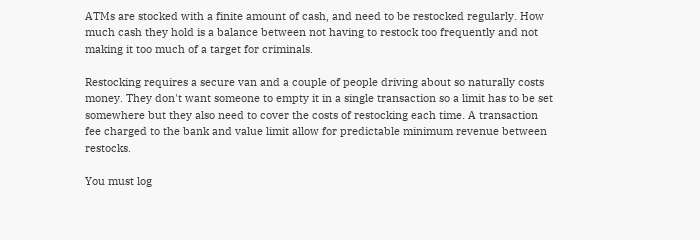ATMs are stocked with a finite amount of cash, and need to be restocked regularly. How much cash they hold is a balance between not having to restock too frequently and not making it too much of a target for criminals.

Restocking requires a secure van and a couple of people driving about so naturally costs money. They don't want someone to empty it in a single transaction so a limit has to be set somewhere but they also need to cover the costs of restocking each time. A transaction fee charged to the bank and value limit allow for predictable minimum revenue between restocks.

You must log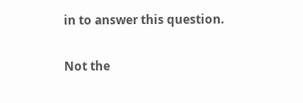in to answer this question.

Not the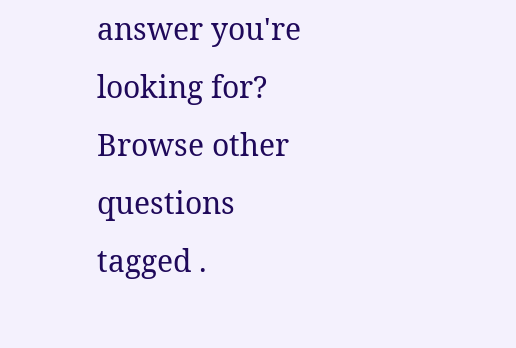answer you're looking for? Browse other questions tagged .